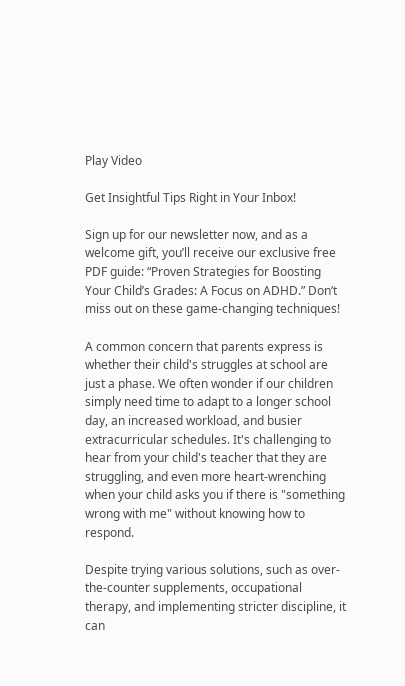Play Video

Get Insightful Tips Right in Your Inbox!

Sign up for our newsletter now, and as a welcome gift, you’ll receive our exclusive free PDF guide: “Proven Strategies for Boosting Your Child’s Grades: A Focus on ADHD.” Don’t miss out on these game-changing techniques!

A common concern that parents express is whether their child's struggles at school are just a phase. We often wonder if our children simply need time to adapt to a longer school day, an increased workload, and busier extracurricular schedules. It's challenging to hear from your child's teacher that they are struggling, and even more heart-wrenching when your child asks you if there is "something wrong with me" without knowing how to respond.

Despite trying various solutions, such as over-the-counter supplements, occupational therapy, and implementing stricter discipline, it can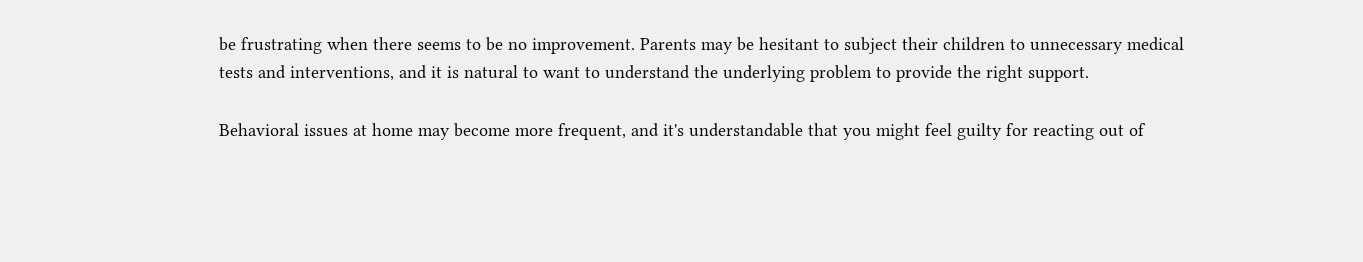be frustrating when there seems to be no improvement. Parents may be hesitant to subject their children to unnecessary medical tests and interventions, and it is natural to want to understand the underlying problem to provide the right support.

Behavioral issues at home may become more frequent, and it's understandable that you might feel guilty for reacting out of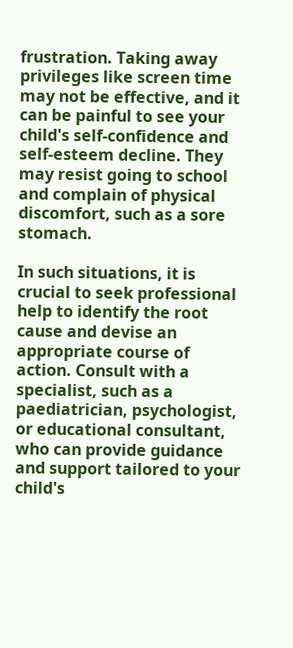frustration. Taking away privileges like screen time may not be effective, and it can be painful to see your child's self-confidence and self-esteem decline. They may resist going to school and complain of physical discomfort, such as a sore stomach.

In such situations, it is crucial to seek professional help to identify the root cause and devise an appropriate course of action. Consult with a specialist, such as a paediatrician, psychologist, or educational consultant, who can provide guidance and support tailored to your child's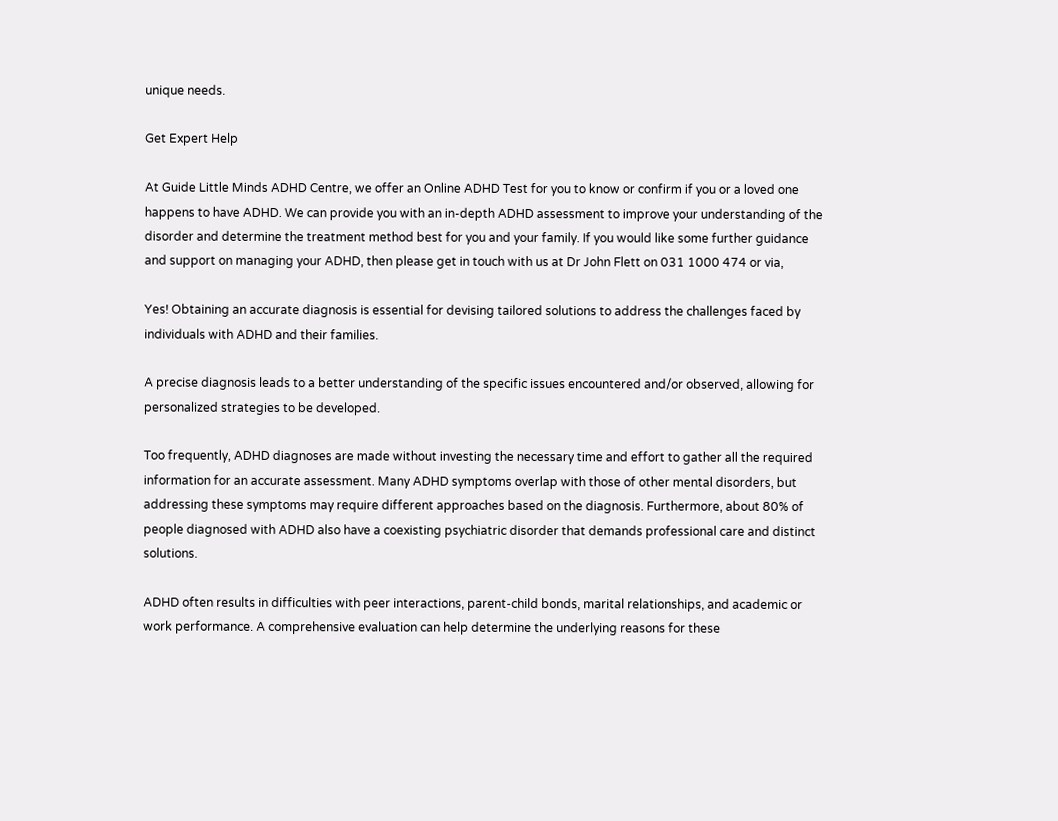unique needs.

Get Expert Help

At Guide Little Minds ADHD Centre, we offer an Online ADHD Test for you to know or confirm if you or a loved one happens to have ADHD. We can provide you with an in-depth ADHD assessment to improve your understanding of the disorder and determine the treatment method best for you and your family. If you would like some further guidance and support on managing your ADHD, then please get in touch with us at Dr John Flett on 031 1000 474 or via,

Yes! Obtaining an accurate diagnosis is essential for devising tailored solutions to address the challenges faced by individuals with ADHD and their families.

A precise diagnosis leads to a better understanding of the specific issues encountered and/or observed, allowing for personalized strategies to be developed.

Too frequently, ADHD diagnoses are made without investing the necessary time and effort to gather all the required information for an accurate assessment. Many ADHD symptoms overlap with those of other mental disorders, but addressing these symptoms may require different approaches based on the diagnosis. Furthermore, about 80% of people diagnosed with ADHD also have a coexisting psychiatric disorder that demands professional care and distinct solutions.

ADHD often results in difficulties with peer interactions, parent-child bonds, marital relationships, and academic or work performance. A comprehensive evaluation can help determine the underlying reasons for these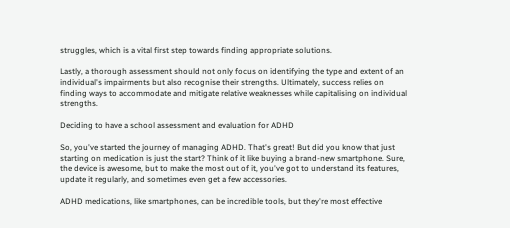struggles, which is a vital first step towards finding appropriate solutions.

Lastly, a thorough assessment should not only focus on identifying the type and extent of an individual's impairments but also recognise their strengths. Ultimately, success relies on finding ways to accommodate and mitigate relative weaknesses while capitalising on individual strengths.

Deciding to have a school assessment and evaluation for ADHD

So, you've started the journey of managing ADHD. That's great! But did you know that just starting on medication is just the start? Think of it like buying a brand-new smartphone. Sure, the device is awesome, but to make the most out of it, you've got to understand its features, update it regularly, and sometimes even get a few accessories.

ADHD medications, like smartphones, can be incredible tools, but they're most effective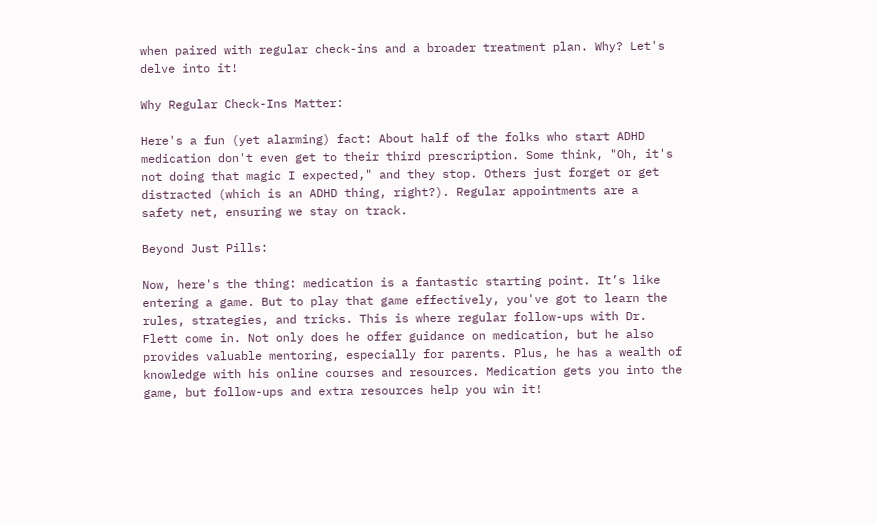when paired with regular check-ins and a broader treatment plan. Why? Let's delve into it!

Why Regular Check-Ins Matter:

Here's a fun (yet alarming) fact: About half of the folks who start ADHD medication don't even get to their third prescription. Some think, "Oh, it's not doing that magic I expected," and they stop. Others just forget or get distracted (which is an ADHD thing, right?). Regular appointments are a safety net, ensuring we stay on track.

Beyond Just Pills:

Now, here's the thing: medication is a fantastic starting point. It’s like entering a game. But to play that game effectively, you've got to learn the rules, strategies, and tricks. This is where regular follow-ups with Dr. Flett come in. Not only does he offer guidance on medication, but he also provides valuable mentoring, especially for parents. Plus, he has a wealth of knowledge with his online courses and resources. Medication gets you into the game, but follow-ups and extra resources help you win it!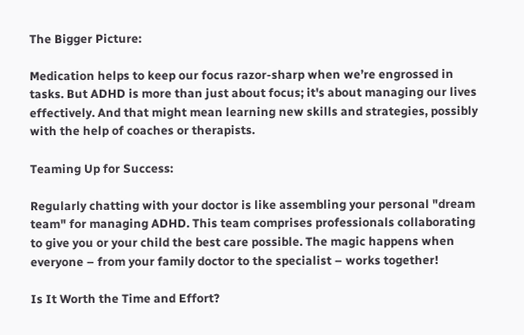The Bigger Picture:

Medication helps to keep our focus razor-sharp when we’re engrossed in tasks. But ADHD is more than just about focus; it's about managing our lives effectively. And that might mean learning new skills and strategies, possibly with the help of coaches or therapists.

Teaming Up for Success:

Regularly chatting with your doctor is like assembling your personal "dream team" for managing ADHD. This team comprises professionals collaborating to give you or your child the best care possible. The magic happens when everyone – from your family doctor to the specialist – works together!

Is It Worth the Time and Effort?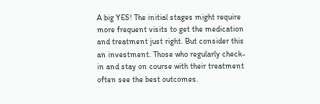A big YES! The initial stages might require more frequent visits to get the medication and treatment just right. But consider this an investment. Those who regularly check-in and stay on course with their treatment often see the best outcomes.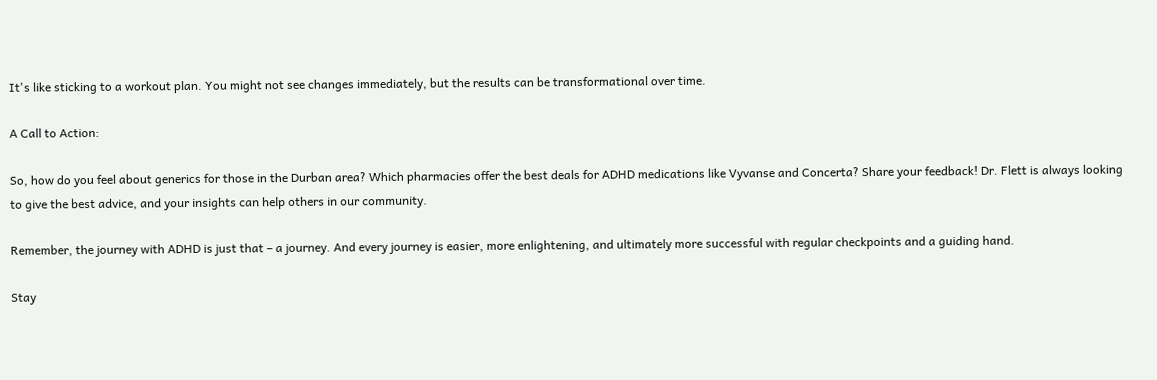It's like sticking to a workout plan. You might not see changes immediately, but the results can be transformational over time.

A Call to Action:

So, how do you feel about generics for those in the Durban area? Which pharmacies offer the best deals for ADHD medications like Vyvanse and Concerta? Share your feedback! Dr. Flett is always looking to give the best advice, and your insights can help others in our community.

Remember, the journey with ADHD is just that – a journey. And every journey is easier, more enlightening, and ultimately more successful with regular checkpoints and a guiding hand.

Stay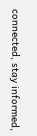connected, stay informed,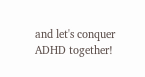and let's conquer ADHD together!